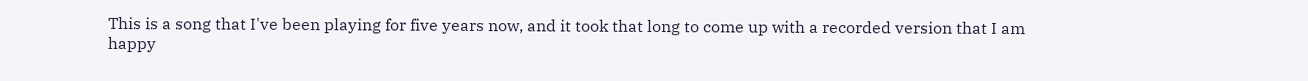This is a song that I've been playing for five years now, and it took that long to come up with a recorded version that I am happy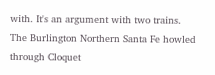with. It's an argument with two trains. The Burlington Northern Santa Fe howled through Cloquet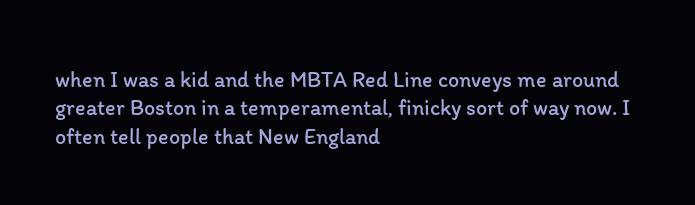when I was a kid and the MBTA Red Line conveys me around greater Boston in a temperamental, finicky sort of way now. I often tell people that New England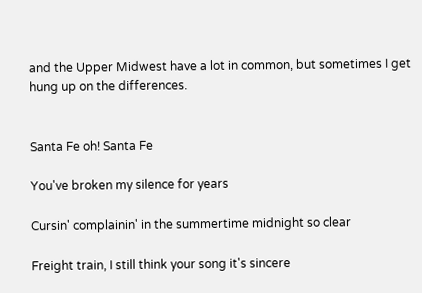and the Upper Midwest have a lot in common, but sometimes I get hung up on the differences.


Santa Fe oh! Santa Fe

You've broken my silence for years

Cursin' complainin' in the summertime midnight so clear

Freight train, I still think your song it's sincere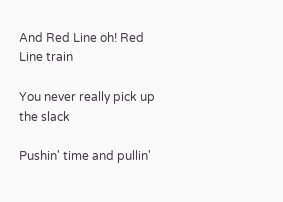And Red Line oh! Red Line train

You never really pick up the slack

Pushin' time and pullin'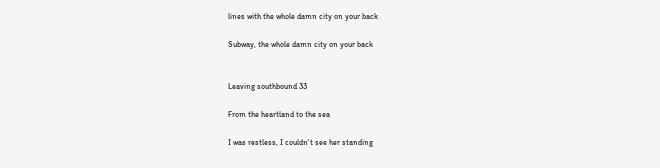lines with the whole damn city on your back

Subway, the whole damn city on your back


Leaving southbound 33

From the heartland to the sea

I was restless, I couldn't see her standing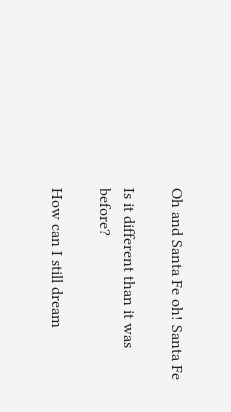Oh and Santa Fe oh! Santa Fe

Is it different than it was before?

How can I still dream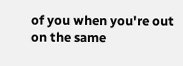of you when you're out on the same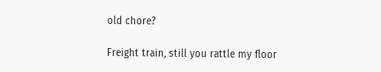old chore?

Freight train, still you rattle my floor